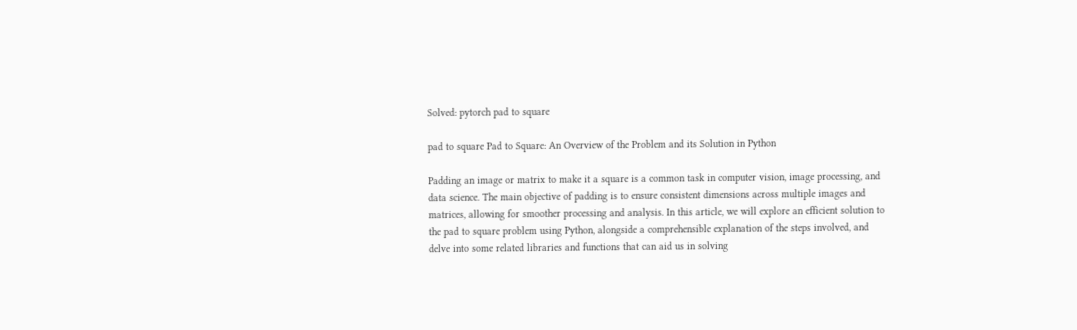Solved: pytorch pad to square

pad to square Pad to Square: An Overview of the Problem and its Solution in Python

Padding an image or matrix to make it a square is a common task in computer vision, image processing, and data science. The main objective of padding is to ensure consistent dimensions across multiple images and matrices, allowing for smoother processing and analysis. In this article, we will explore an efficient solution to the pad to square problem using Python, alongside a comprehensible explanation of the steps involved, and delve into some related libraries and functions that can aid us in solving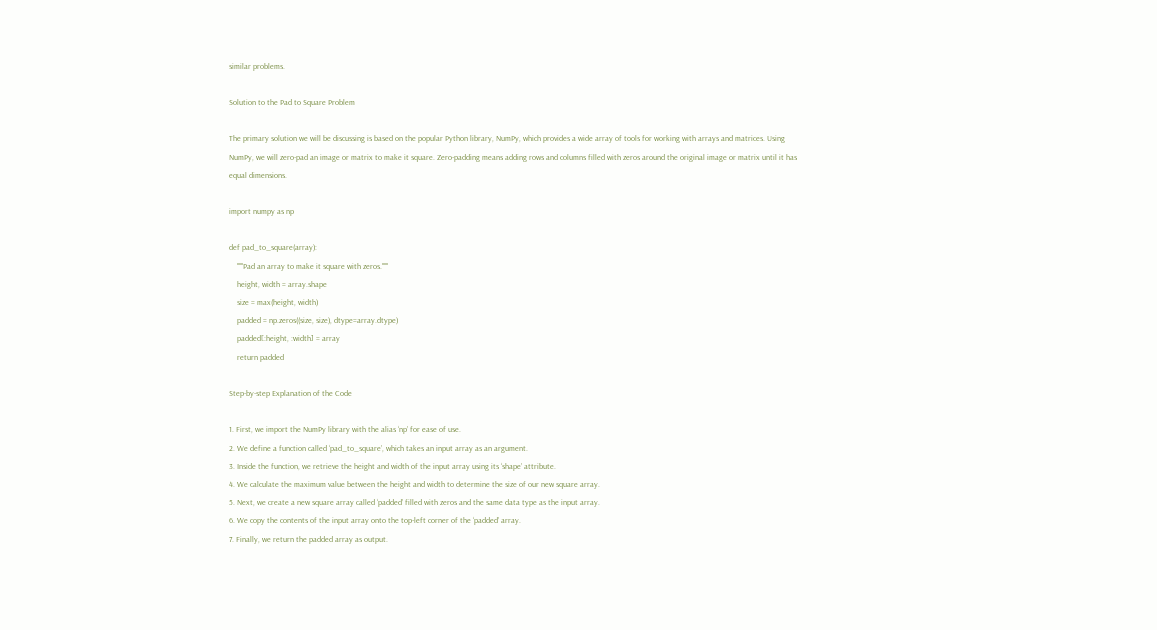similar problems.

Solution to the Pad to Square Problem

The primary solution we will be discussing is based on the popular Python library, NumPy, which provides a wide array of tools for working with arrays and matrices. Using NumPy, we will zero-pad an image or matrix to make it square. Zero-padding means adding rows and columns filled with zeros around the original image or matrix until it has equal dimensions.

import numpy as np

def pad_to_square(array):
    """Pad an array to make it square with zeros."""
    height, width = array.shape
    size = max(height, width)
    padded = np.zeros((size, size), dtype=array.dtype)
    padded[:height, :width] = array
    return padded

Step-by-step Explanation of the Code

1. First, we import the NumPy library with the alias ‘np’ for ease of use.
2. We define a function called ‘pad_to_square’, which takes an input array as an argument.
3. Inside the function, we retrieve the height and width of the input array using its ‘shape’ attribute.
4. We calculate the maximum value between the height and width to determine the size of our new square array.
5. Next, we create a new square array called ‘padded’ filled with zeros and the same data type as the input array.
6. We copy the contents of the input array onto the top-left corner of the ‘padded’ array.
7. Finally, we return the padded array as output.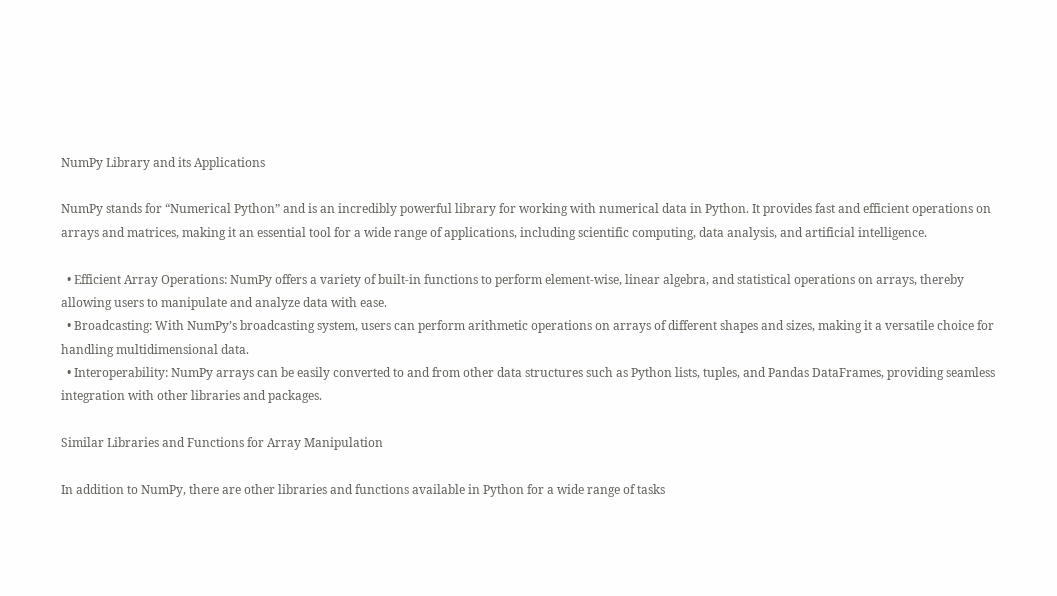NumPy Library and its Applications

NumPy stands for “Numerical Python” and is an incredibly powerful library for working with numerical data in Python. It provides fast and efficient operations on arrays and matrices, making it an essential tool for a wide range of applications, including scientific computing, data analysis, and artificial intelligence.

  • Efficient Array Operations: NumPy offers a variety of built-in functions to perform element-wise, linear algebra, and statistical operations on arrays, thereby allowing users to manipulate and analyze data with ease.
  • Broadcasting: With NumPy’s broadcasting system, users can perform arithmetic operations on arrays of different shapes and sizes, making it a versatile choice for handling multidimensional data.
  • Interoperability: NumPy arrays can be easily converted to and from other data structures such as Python lists, tuples, and Pandas DataFrames, providing seamless integration with other libraries and packages.

Similar Libraries and Functions for Array Manipulation

In addition to NumPy, there are other libraries and functions available in Python for a wide range of tasks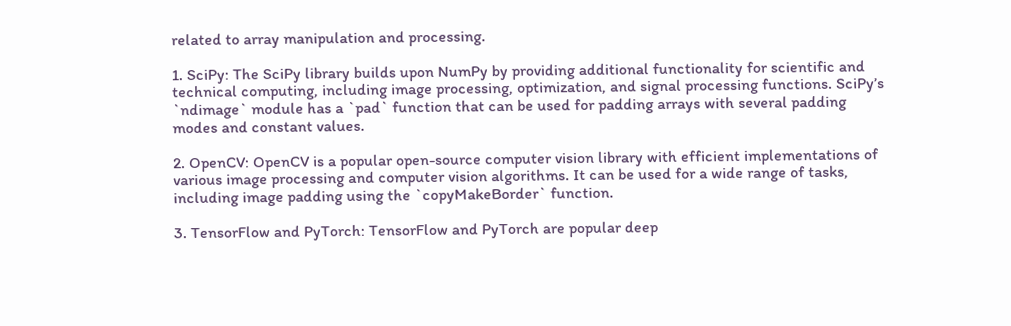related to array manipulation and processing.

1. SciPy: The SciPy library builds upon NumPy by providing additional functionality for scientific and technical computing, including image processing, optimization, and signal processing functions. SciPy’s `ndimage` module has a `pad` function that can be used for padding arrays with several padding modes and constant values.

2. OpenCV: OpenCV is a popular open-source computer vision library with efficient implementations of various image processing and computer vision algorithms. It can be used for a wide range of tasks, including image padding using the `copyMakeBorder` function.

3. TensorFlow and PyTorch: TensorFlow and PyTorch are popular deep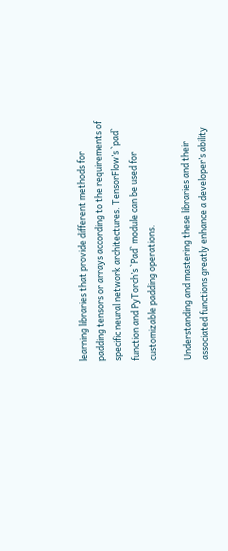learning libraries that provide different methods for padding tensors or arrays according to the requirements of specific neural network architectures. TensorFlow’s `pad` function and PyTorch’s `Pad` module can be used for customizable padding operations.

Understanding and mastering these libraries and their associated functions greatly enhance a developer’s ability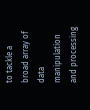to tackle a broad array of data manipulation and processing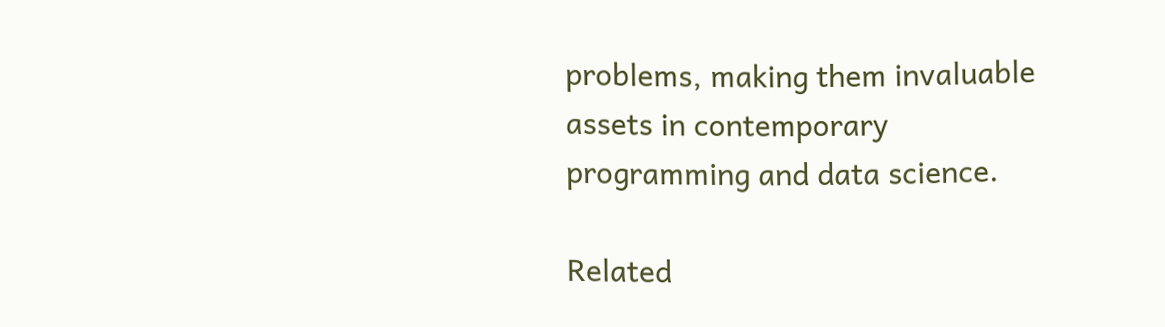problems, making them invaluable assets in contemporary programming and data science.

Related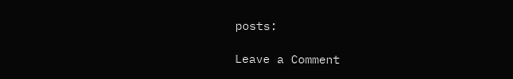posts:

Leave a Comment